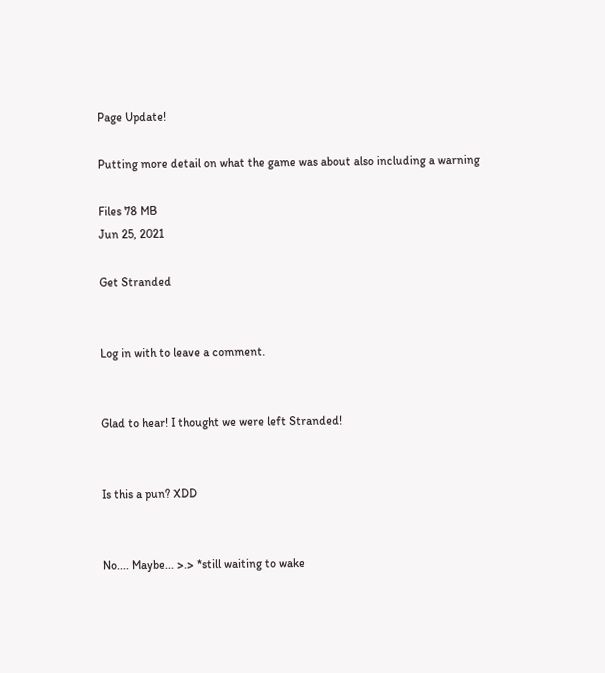Page Update!

Putting more detail on what the game was about also including a warning

Files 78 MB
Jun 25, 2021

Get Stranded


Log in with to leave a comment.


Glad to hear! I thought we were left Stranded!


Is this a pun? XDD


No.... Maybe... >.> *still waiting to wake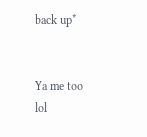back up*


Ya me too lol